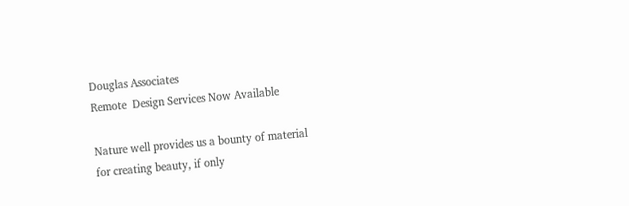Douglas Associates
Remote  Design Services Now Available

Nature well provides us a bounty of material
for creating beauty, if only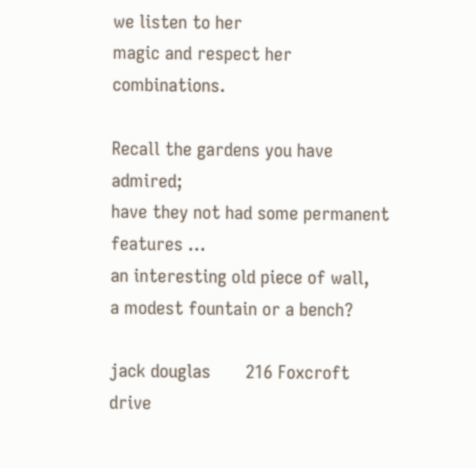we listen to her
magic and respect her combinations.

Recall the gardens you have admired;
have they not had some permanent features ...
an interesting old piece of wall,
a modest fountain or a bench?

jack douglas       216 Foxcroft drive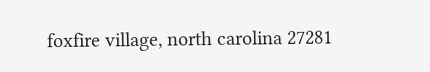foxfire village, north carolina 27281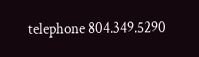telephone 804.349.5290